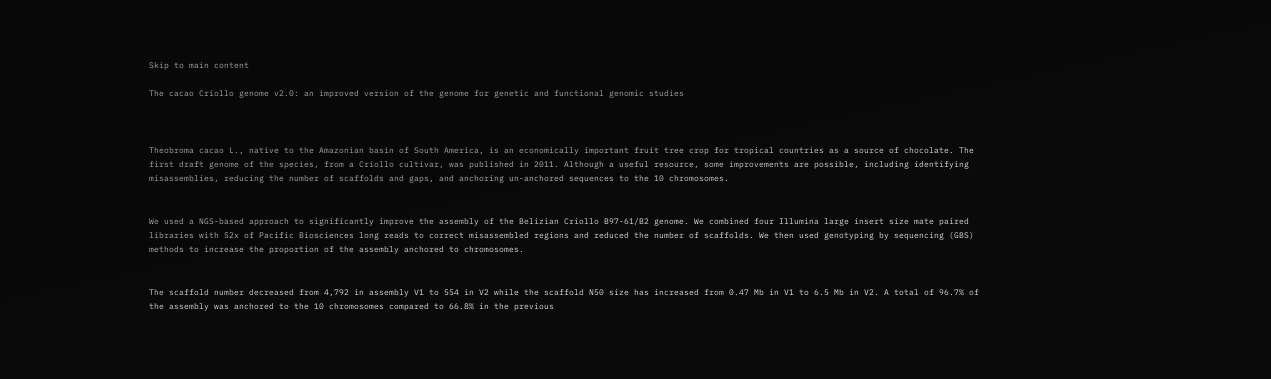Skip to main content

The cacao Criollo genome v2.0: an improved version of the genome for genetic and functional genomic studies



Theobroma cacao L., native to the Amazonian basin of South America, is an economically important fruit tree crop for tropical countries as a source of chocolate. The first draft genome of the species, from a Criollo cultivar, was published in 2011. Although a useful resource, some improvements are possible, including identifying misassemblies, reducing the number of scaffolds and gaps, and anchoring un-anchored sequences to the 10 chromosomes.


We used a NGS-based approach to significantly improve the assembly of the Belizian Criollo B97-61/B2 genome. We combined four Illumina large insert size mate paired libraries with 52x of Pacific Biosciences long reads to correct misassembled regions and reduced the number of scaffolds. We then used genotyping by sequencing (GBS) methods to increase the proportion of the assembly anchored to chromosomes.


The scaffold number decreased from 4,792 in assembly V1 to 554 in V2 while the scaffold N50 size has increased from 0.47 Mb in V1 to 6.5 Mb in V2. A total of 96.7% of the assembly was anchored to the 10 chromosomes compared to 66.8% in the previous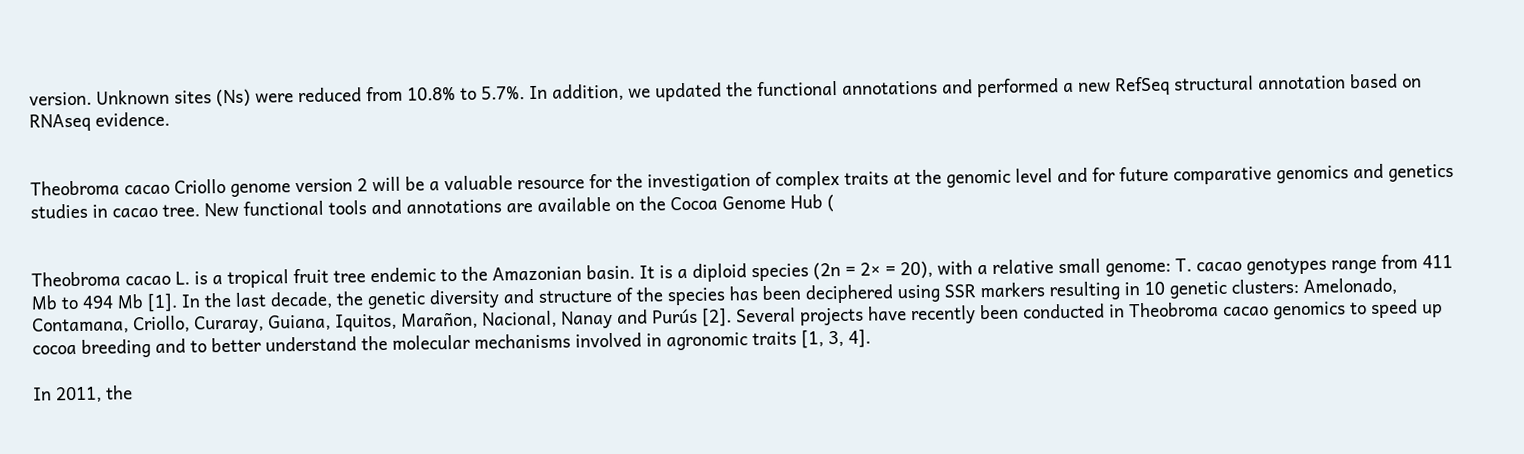version. Unknown sites (Ns) were reduced from 10.8% to 5.7%. In addition, we updated the functional annotations and performed a new RefSeq structural annotation based on RNAseq evidence.


Theobroma cacao Criollo genome version 2 will be a valuable resource for the investigation of complex traits at the genomic level and for future comparative genomics and genetics studies in cacao tree. New functional tools and annotations are available on the Cocoa Genome Hub (


Theobroma cacao L. is a tropical fruit tree endemic to the Amazonian basin. It is a diploid species (2n = 2× = 20), with a relative small genome: T. cacao genotypes range from 411 Mb to 494 Mb [1]. In the last decade, the genetic diversity and structure of the species has been deciphered using SSR markers resulting in 10 genetic clusters: Amelonado, Contamana, Criollo, Curaray, Guiana, Iquitos, Marañon, Nacional, Nanay and Purús [2]. Several projects have recently been conducted in Theobroma cacao genomics to speed up cocoa breeding and to better understand the molecular mechanisms involved in agronomic traits [1, 3, 4].

In 2011, the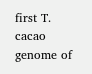first T. cacao genome of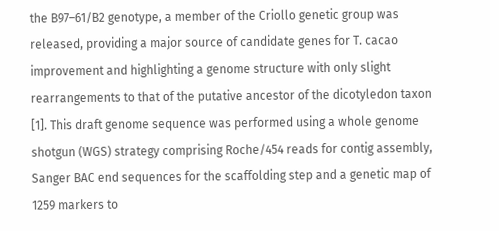the B97–61/B2 genotype, a member of the Criollo genetic group was released, providing a major source of candidate genes for T. cacao improvement and highlighting a genome structure with only slight rearrangements to that of the putative ancestor of the dicotyledon taxon [1]. This draft genome sequence was performed using a whole genome shotgun (WGS) strategy comprising Roche/454 reads for contig assembly, Sanger BAC end sequences for the scaffolding step and a genetic map of 1259 markers to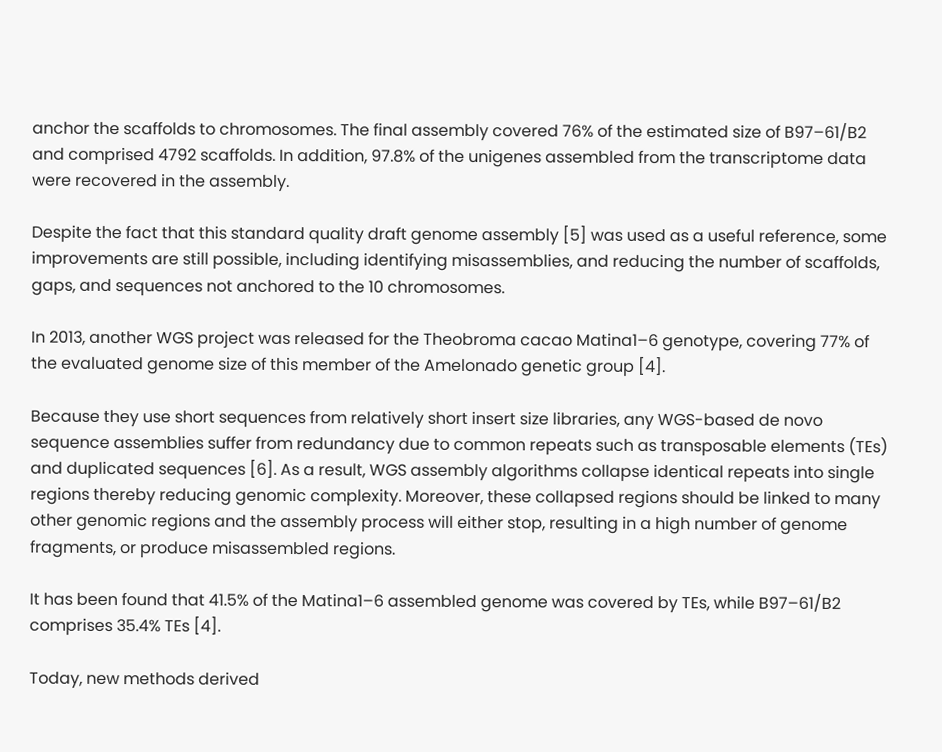anchor the scaffolds to chromosomes. The final assembly covered 76% of the estimated size of B97–61/B2 and comprised 4792 scaffolds. In addition, 97.8% of the unigenes assembled from the transcriptome data were recovered in the assembly.

Despite the fact that this standard quality draft genome assembly [5] was used as a useful reference, some improvements are still possible, including identifying misassemblies, and reducing the number of scaffolds, gaps, and sequences not anchored to the 10 chromosomes.

In 2013, another WGS project was released for the Theobroma cacao Matina1–6 genotype, covering 77% of the evaluated genome size of this member of the Amelonado genetic group [4].

Because they use short sequences from relatively short insert size libraries, any WGS-based de novo sequence assemblies suffer from redundancy due to common repeats such as transposable elements (TEs) and duplicated sequences [6]. As a result, WGS assembly algorithms collapse identical repeats into single regions thereby reducing genomic complexity. Moreover, these collapsed regions should be linked to many other genomic regions and the assembly process will either stop, resulting in a high number of genome fragments, or produce misassembled regions.

It has been found that 41.5% of the Matina1–6 assembled genome was covered by TEs, while B97–61/B2 comprises 35.4% TEs [4].

Today, new methods derived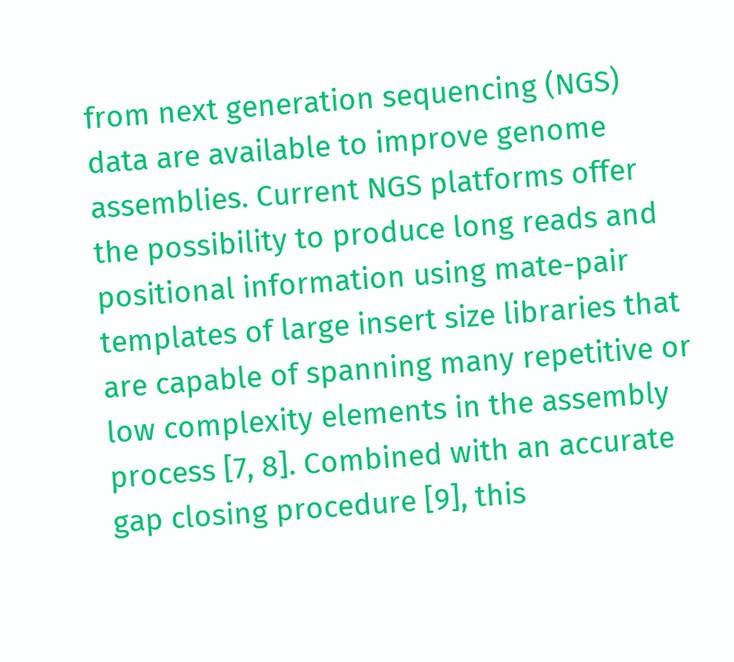from next generation sequencing (NGS) data are available to improve genome assemblies. Current NGS platforms offer the possibility to produce long reads and positional information using mate-pair templates of large insert size libraries that are capable of spanning many repetitive or low complexity elements in the assembly process [7, 8]. Combined with an accurate gap closing procedure [9], this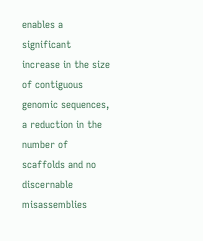enables a significant increase in the size of contiguous genomic sequences, a reduction in the number of scaffolds and no discernable misassemblies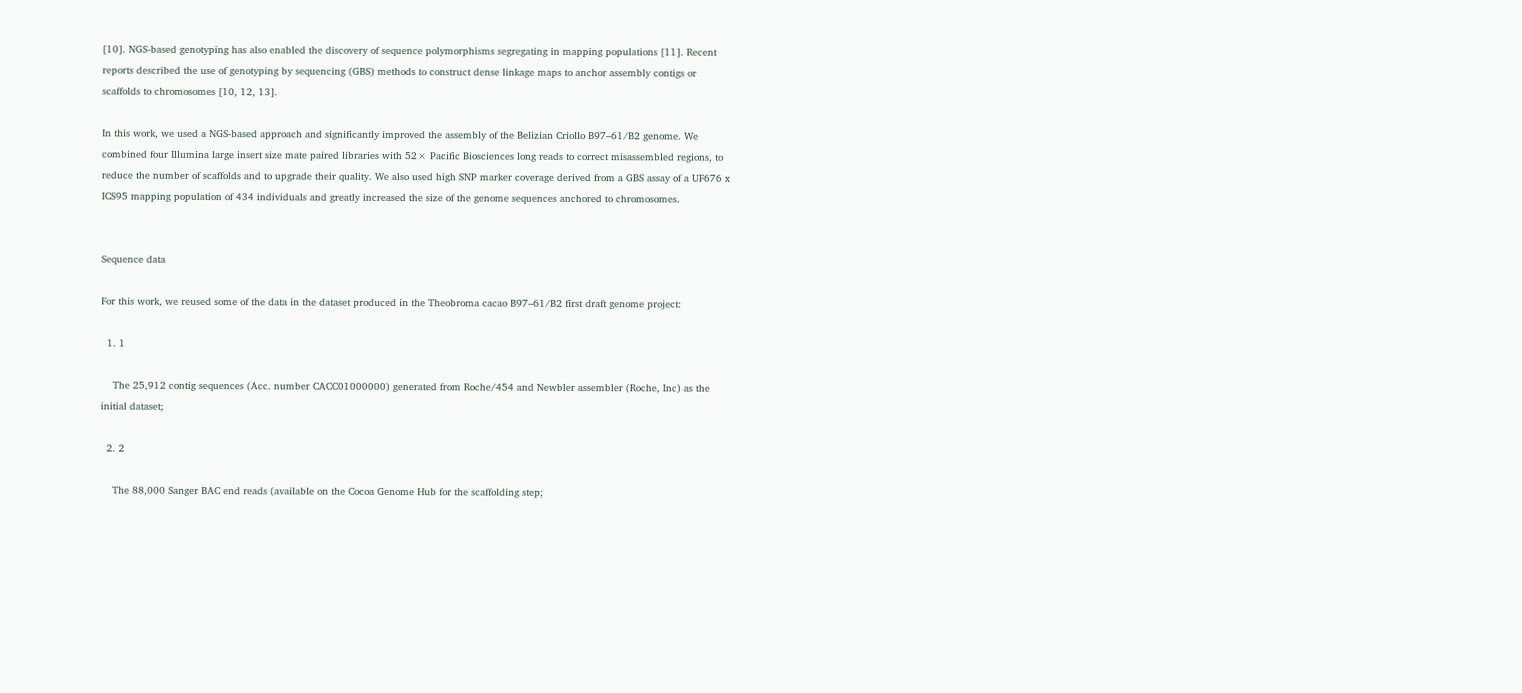[10]. NGS-based genotyping has also enabled the discovery of sequence polymorphisms segregating in mapping populations [11]. Recent reports described the use of genotyping by sequencing (GBS) methods to construct dense linkage maps to anchor assembly contigs or scaffolds to chromosomes [10, 12, 13].

In this work, we used a NGS-based approach and significantly improved the assembly of the Belizian Criollo B97–61/B2 genome. We combined four Illumina large insert size mate paired libraries with 52× Pacific Biosciences long reads to correct misassembled regions, to reduce the number of scaffolds and to upgrade their quality. We also used high SNP marker coverage derived from a GBS assay of a UF676 x ICS95 mapping population of 434 individuals and greatly increased the size of the genome sequences anchored to chromosomes.


Sequence data

For this work, we reused some of the data in the dataset produced in the Theobroma cacao B97–61/B2 first draft genome project:

  1. 1

    The 25,912 contig sequences (Acc. number CACC01000000) generated from Roche/454 and Newbler assembler (Roche, Inc) as the initial dataset;

  2. 2

    The 88,000 Sanger BAC end reads (available on the Cocoa Genome Hub for the scaffolding step;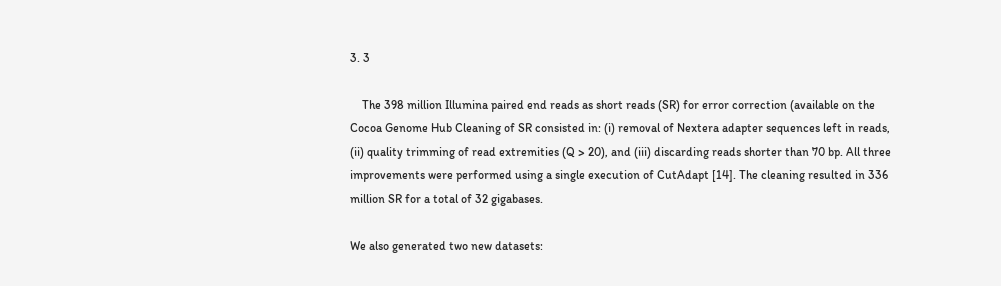3. 3

    The 398 million Illumina paired end reads as short reads (SR) for error correction (available on the Cocoa Genome Hub Cleaning of SR consisted in: (i) removal of Nextera adapter sequences left in reads, (ii) quality trimming of read extremities (Q > 20), and (iii) discarding reads shorter than 70 bp. All three improvements were performed using a single execution of CutAdapt [14]. The cleaning resulted in 336 million SR for a total of 32 gigabases.

We also generated two new datasets: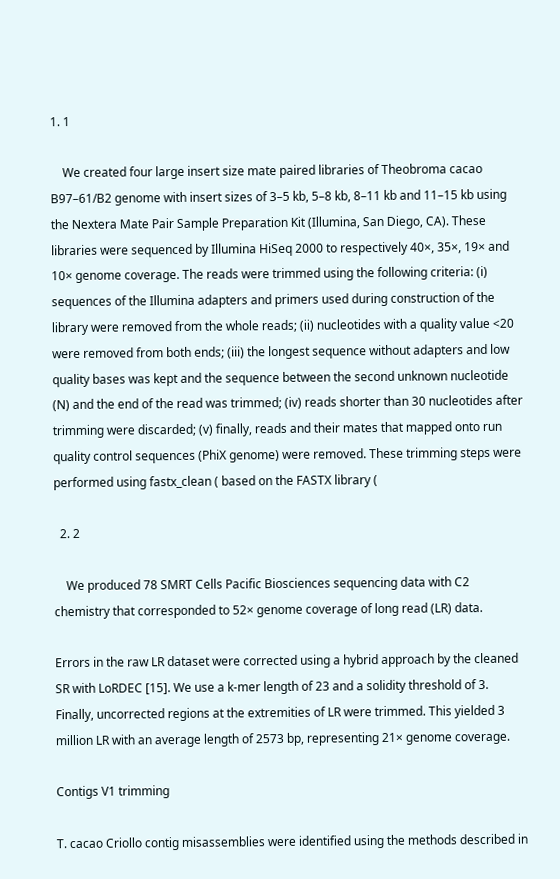1. 1

    We created four large insert size mate paired libraries of Theobroma cacao B97–61/B2 genome with insert sizes of 3–5 kb, 5–8 kb, 8–11 kb and 11–15 kb using the Nextera Mate Pair Sample Preparation Kit (Illumina, San Diego, CA). These libraries were sequenced by Illumina HiSeq 2000 to respectively 40×, 35×, 19× and 10× genome coverage. The reads were trimmed using the following criteria: (i) sequences of the Illumina adapters and primers used during construction of the library were removed from the whole reads; (ii) nucleotides with a quality value <20 were removed from both ends; (iii) the longest sequence without adapters and low quality bases was kept and the sequence between the second unknown nucleotide (N) and the end of the read was trimmed; (iv) reads shorter than 30 nucleotides after trimming were discarded; (v) finally, reads and their mates that mapped onto run quality control sequences (PhiX genome) were removed. These trimming steps were performed using fastx_clean ( based on the FASTX library (

  2. 2

    We produced 78 SMRT Cells Pacific Biosciences sequencing data with C2 chemistry that corresponded to 52× genome coverage of long read (LR) data.

Errors in the raw LR dataset were corrected using a hybrid approach by the cleaned SR with LoRDEC [15]. We use a k-mer length of 23 and a solidity threshold of 3. Finally, uncorrected regions at the extremities of LR were trimmed. This yielded 3 million LR with an average length of 2573 bp, representing 21× genome coverage.

Contigs V1 trimming

T. cacao Criollo contig misassemblies were identified using the methods described in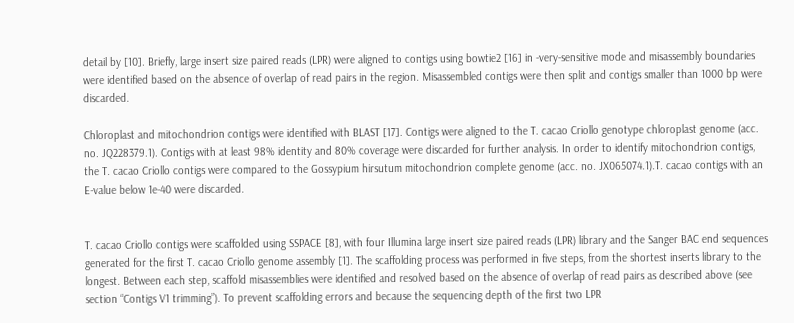detail by [10]. Briefly, large insert size paired reads (LPR) were aligned to contigs using bowtie2 [16] in -very-sensitive mode and misassembly boundaries were identified based on the absence of overlap of read pairs in the region. Misassembled contigs were then split and contigs smaller than 1000 bp were discarded.

Chloroplast and mitochondrion contigs were identified with BLAST [17]. Contigs were aligned to the T. cacao Criollo genotype chloroplast genome (acc. no. JQ228379.1). Contigs with at least 98% identity and 80% coverage were discarded for further analysis. In order to identify mitochondrion contigs, the T. cacao Criollo contigs were compared to the Gossypium hirsutum mitochondrion complete genome (acc. no. JX065074.1).T. cacao contigs with an E-value below 1e-40 were discarded.


T. cacao Criollo contigs were scaffolded using SSPACE [8], with four Illumina large insert size paired reads (LPR) library and the Sanger BAC end sequences generated for the first T. cacao Criollo genome assembly [1]. The scaffolding process was performed in five steps, from the shortest inserts library to the longest. Between each step, scaffold misassemblies were identified and resolved based on the absence of overlap of read pairs as described above (see section “Contigs V1 trimming”). To prevent scaffolding errors and because the sequencing depth of the first two LPR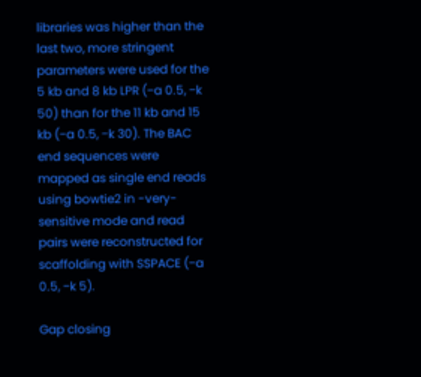libraries was higher than the last two, more stringent parameters were used for the 5 kb and 8 kb LPR (−a 0.5, −k 50) than for the 11 kb and 15 kb (−a 0.5, −k 30). The BAC end sequences were mapped as single end reads using bowtie2 in -very-sensitive mode and read pairs were reconstructed for scaffolding with SSPACE (−a 0.5, −k 5).

Gap closing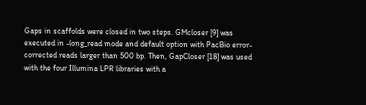Gaps in scaffolds were closed in two steps. GMcloser [9] was executed in -long_read mode and default option with PacBio error-corrected reads larger than 500 bp. Then, GapCloser [18] was used with the four Illumina LPR libraries with a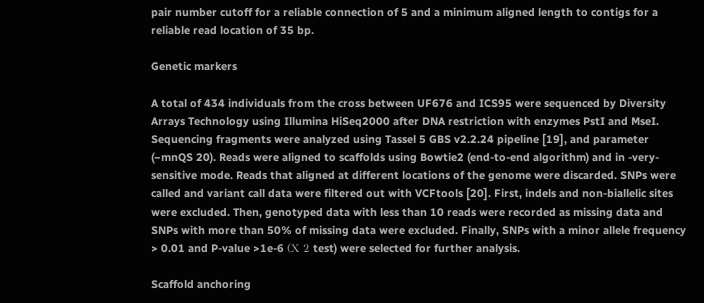pair number cutoff for a reliable connection of 5 and a minimum aligned length to contigs for a reliable read location of 35 bp.

Genetic markers

A total of 434 individuals from the cross between UF676 and ICS95 were sequenced by Diversity Arrays Technology using Illumina HiSeq2000 after DNA restriction with enzymes PstI and MseI. Sequencing fragments were analyzed using Tassel 5 GBS v2.2.24 pipeline [19], and parameter (−mnQS 20). Reads were aligned to scaffolds using Bowtie2 (end-to-end algorithm) and in -very-sensitive mode. Reads that aligned at different locations of the genome were discarded. SNPs were called and variant call data were filtered out with VCFtools [20]. First, indels and non-biallelic sites were excluded. Then, genotyped data with less than 10 reads were recorded as missing data and SNPs with more than 50% of missing data were excluded. Finally, SNPs with a minor allele frequency > 0.01 and P-value >1e-6 (Χ 2 test) were selected for further analysis.

Scaffold anchoring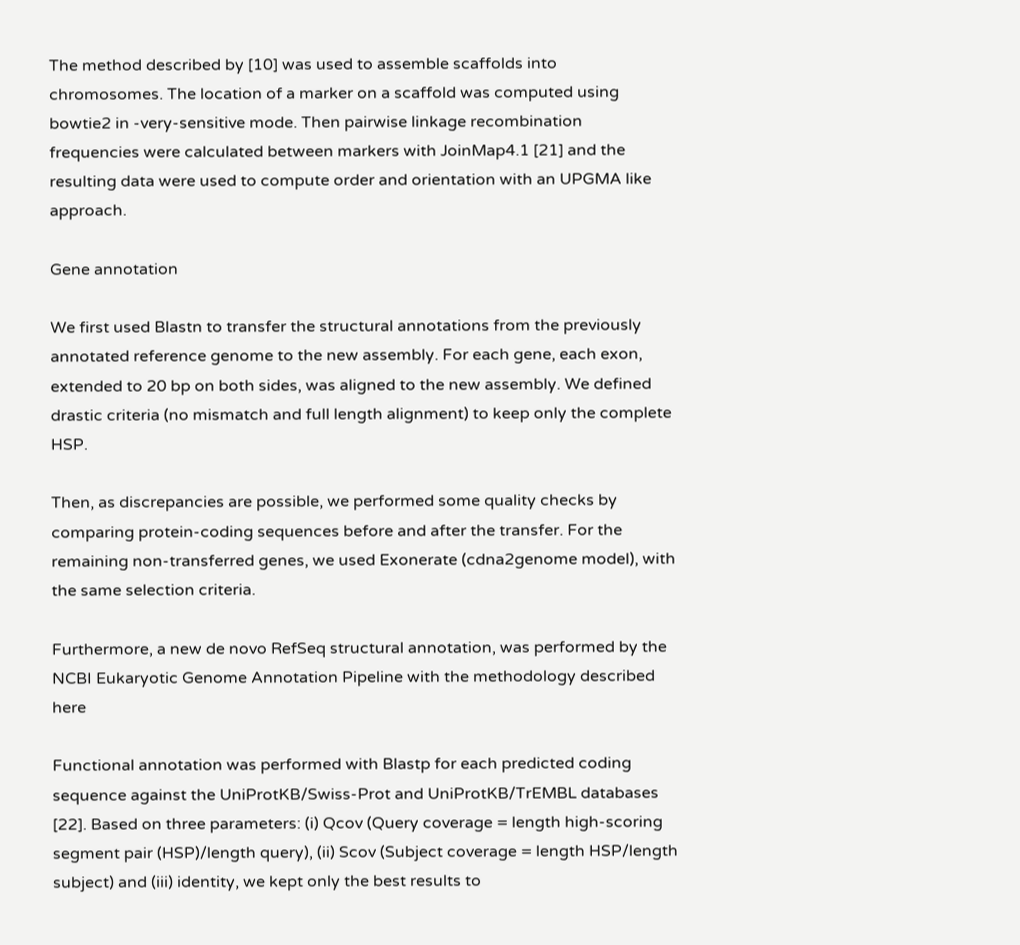The method described by [10] was used to assemble scaffolds into chromosomes. The location of a marker on a scaffold was computed using bowtie2 in -very-sensitive mode. Then pairwise linkage recombination frequencies were calculated between markers with JoinMap4.1 [21] and the resulting data were used to compute order and orientation with an UPGMA like approach.

Gene annotation

We first used Blastn to transfer the structural annotations from the previously annotated reference genome to the new assembly. For each gene, each exon, extended to 20 bp on both sides, was aligned to the new assembly. We defined drastic criteria (no mismatch and full length alignment) to keep only the complete HSP.

Then, as discrepancies are possible, we performed some quality checks by comparing protein-coding sequences before and after the transfer. For the remaining non-transferred genes, we used Exonerate (cdna2genome model), with the same selection criteria.

Furthermore, a new de novo RefSeq structural annotation, was performed by the NCBI Eukaryotic Genome Annotation Pipeline with the methodology described here

Functional annotation was performed with Blastp for each predicted coding sequence against the UniProtKB/Swiss-Prot and UniProtKB/TrEMBL databases [22]. Based on three parameters: (i) Qcov (Query coverage = length high-scoring segment pair (HSP)/length query), (ii) Scov (Subject coverage = length HSP/length subject) and (iii) identity, we kept only the best results to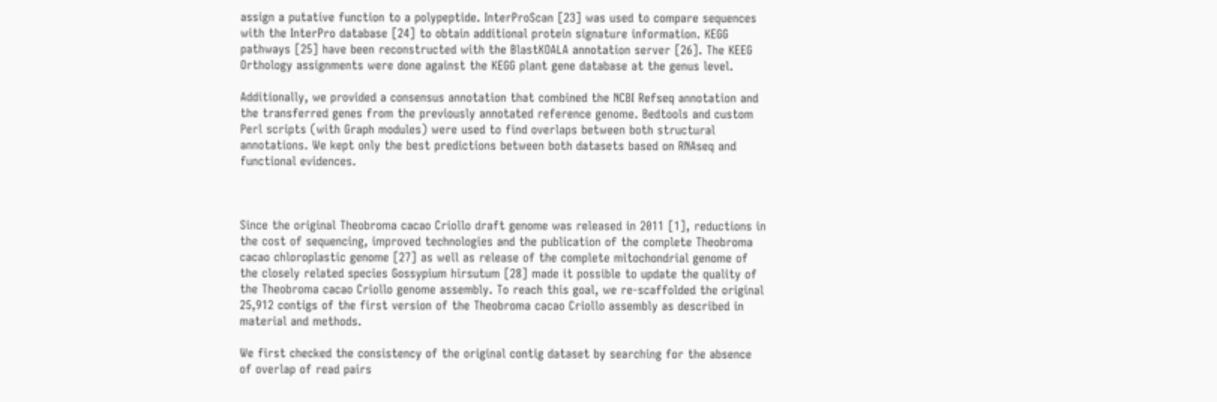assign a putative function to a polypeptide. InterProScan [23] was used to compare sequences with the InterPro database [24] to obtain additional protein signature information. KEGG pathways [25] have been reconstructed with the BlastKOALA annotation server [26]. The KEEG Orthology assignments were done against the KEGG plant gene database at the genus level.

Additionally, we provided a consensus annotation that combined the NCBI Refseq annotation and the transferred genes from the previously annotated reference genome. Bedtools and custom Perl scripts (with Graph modules) were used to find overlaps between both structural annotations. We kept only the best predictions between both datasets based on RNAseq and functional evidences.



Since the original Theobroma cacao Criollo draft genome was released in 2011 [1], reductions in the cost of sequencing, improved technologies and the publication of the complete Theobroma cacao chloroplastic genome [27] as well as release of the complete mitochondrial genome of the closely related species Gossypium hirsutum [28] made it possible to update the quality of the Theobroma cacao Criollo genome assembly. To reach this goal, we re-scaffolded the original 25,912 contigs of the first version of the Theobroma cacao Criollo assembly as described in material and methods.

We first checked the consistency of the original contig dataset by searching for the absence of overlap of read pairs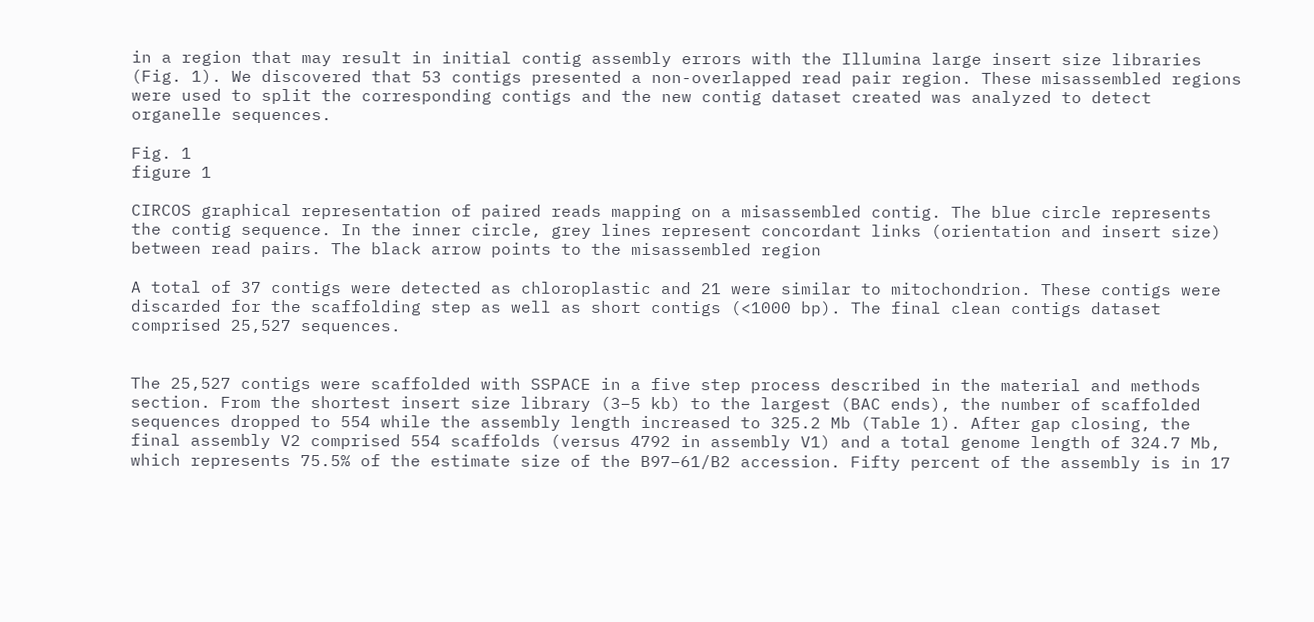in a region that may result in initial contig assembly errors with the Illumina large insert size libraries (Fig. 1). We discovered that 53 contigs presented a non-overlapped read pair region. These misassembled regions were used to split the corresponding contigs and the new contig dataset created was analyzed to detect organelle sequences.

Fig. 1
figure 1

CIRCOS graphical representation of paired reads mapping on a misassembled contig. The blue circle represents the contig sequence. In the inner circle, grey lines represent concordant links (orientation and insert size) between read pairs. The black arrow points to the misassembled region

A total of 37 contigs were detected as chloroplastic and 21 were similar to mitochondrion. These contigs were discarded for the scaffolding step as well as short contigs (<1000 bp). The final clean contigs dataset comprised 25,527 sequences.


The 25,527 contigs were scaffolded with SSPACE in a five step process described in the material and methods section. From the shortest insert size library (3–5 kb) to the largest (BAC ends), the number of scaffolded sequences dropped to 554 while the assembly length increased to 325.2 Mb (Table 1). After gap closing, the final assembly V2 comprised 554 scaffolds (versus 4792 in assembly V1) and a total genome length of 324.7 Mb, which represents 75.5% of the estimate size of the B97–61/B2 accession. Fifty percent of the assembly is in 17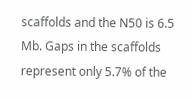scaffolds and the N50 is 6.5 Mb. Gaps in the scaffolds represent only 5.7% of the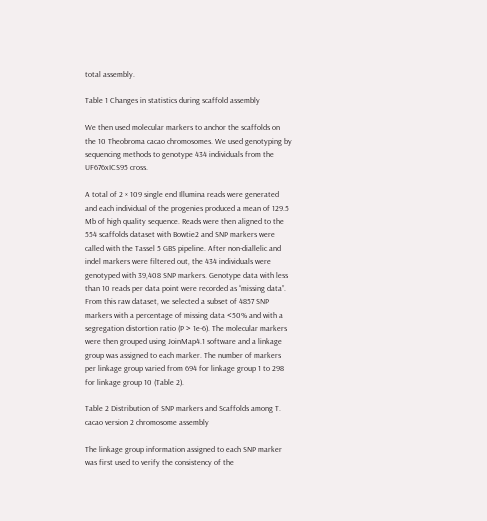total assembly.

Table 1 Changes in statistics during scaffold assembly

We then used molecular markers to anchor the scaffolds on the 10 Theobroma cacao chromosomes. We used genotyping by sequencing methods to genotype 434 individuals from the UF676xICS95 cross.

A total of 2 × 109 single end Illumina reads were generated and each individual of the progenies produced a mean of 129.5 Mb of high quality sequence. Reads were then aligned to the 554 scaffolds dataset with Bowtie2 and SNP markers were called with the Tassel 5 GBS pipeline. After non-diallelic and indel markers were filtered out, the 434 individuals were genotyped with 39,408 SNP markers. Genotype data with less than 10 reads per data point were recorded as “missing data”. From this raw dataset, we selected a subset of 4857 SNP markers with a percentage of missing data <50% and with a segregation distortion ratio (P > 1e-6). The molecular markers were then grouped using JoinMap4.1 software and a linkage group was assigned to each marker. The number of markers per linkage group varied from 694 for linkage group 1 to 298 for linkage group 10 (Table 2).

Table 2 Distribution of SNP markers and Scaffolds among T. cacao version 2 chromosome assembly

The linkage group information assigned to each SNP marker was first used to verify the consistency of the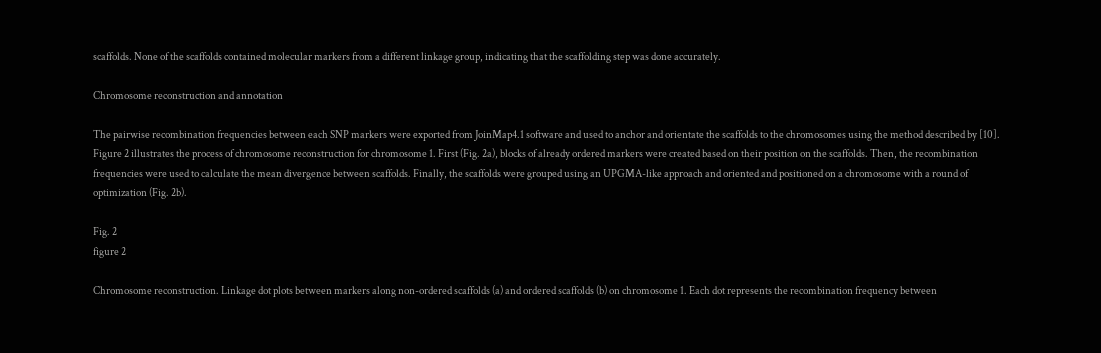scaffolds. None of the scaffolds contained molecular markers from a different linkage group, indicating that the scaffolding step was done accurately.

Chromosome reconstruction and annotation

The pairwise recombination frequencies between each SNP markers were exported from JoinMap4.1 software and used to anchor and orientate the scaffolds to the chromosomes using the method described by [10]. Figure 2 illustrates the process of chromosome reconstruction for chromosome 1. First (Fig. 2a), blocks of already ordered markers were created based on their position on the scaffolds. Then, the recombination frequencies were used to calculate the mean divergence between scaffolds. Finally, the scaffolds were grouped using an UPGMA-like approach and oriented and positioned on a chromosome with a round of optimization (Fig. 2b).

Fig. 2
figure 2

Chromosome reconstruction. Linkage dot plots between markers along non-ordered scaffolds (a) and ordered scaffolds (b) on chromosome 1. Each dot represents the recombination frequency between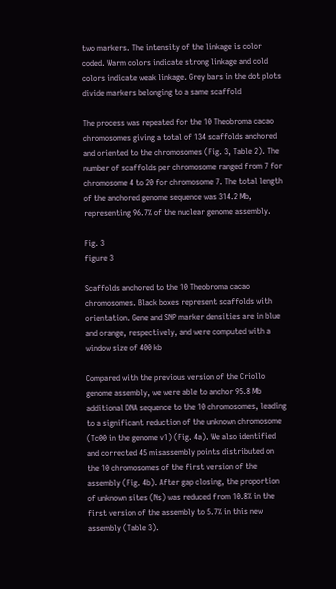two markers. The intensity of the linkage is color coded. Warm colors indicate strong linkage and cold colors indicate weak linkage. Grey bars in the dot plots divide markers belonging to a same scaffold

The process was repeated for the 10 Theobroma cacao chromosomes giving a total of 134 scaffolds anchored and oriented to the chromosomes (Fig. 3, Table 2). The number of scaffolds per chromosome ranged from 7 for chromosome 4 to 20 for chromosome 7. The total length of the anchored genome sequence was 314.2 Mb, representing 96.7% of the nuclear genome assembly.

Fig. 3
figure 3

Scaffolds anchored to the 10 Theobroma cacao chromosomes. Black boxes represent scaffolds with orientation. Gene and SNP marker densities are in blue and orange, respectively, and were computed with a window size of 400 kb

Compared with the previous version of the Criollo genome assembly, we were able to anchor 95.8 Mb additional DNA sequence to the 10 chromosomes, leading to a significant reduction of the unknown chromosome (Tc00 in the genome v1) (Fig. 4a). We also identified and corrected 45 misassembly points distributed on the 10 chromosomes of the first version of the assembly (Fig. 4b). After gap closing, the proportion of unknown sites (Ns) was reduced from 10.8% in the first version of the assembly to 5.7% in this new assembly (Table 3).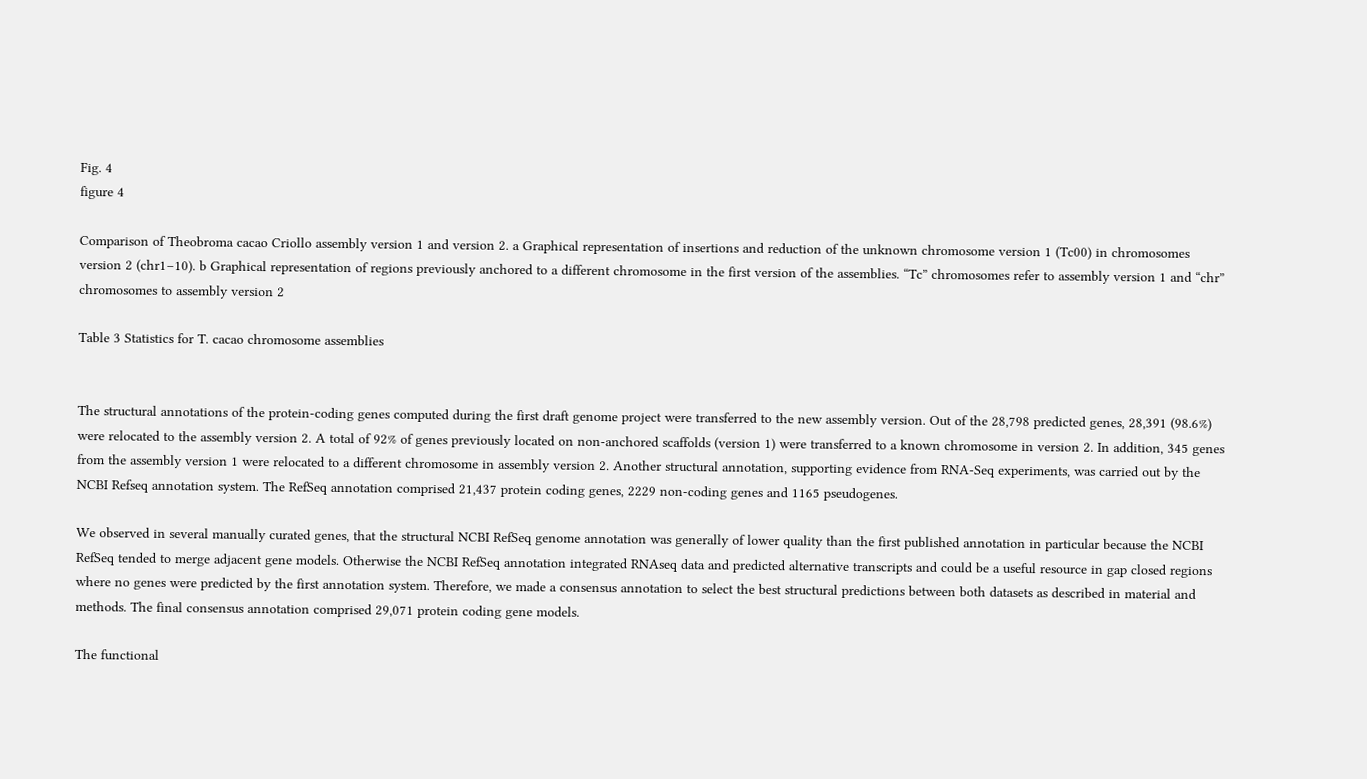Fig. 4
figure 4

Comparison of Theobroma cacao Criollo assembly version 1 and version 2. a Graphical representation of insertions and reduction of the unknown chromosome version 1 (Tc00) in chromosomes version 2 (chr1–10). b Graphical representation of regions previously anchored to a different chromosome in the first version of the assemblies. “Tc” chromosomes refer to assembly version 1 and “chr” chromosomes to assembly version 2

Table 3 Statistics for T. cacao chromosome assemblies


The structural annotations of the protein-coding genes computed during the first draft genome project were transferred to the new assembly version. Out of the 28,798 predicted genes, 28,391 (98.6%) were relocated to the assembly version 2. A total of 92% of genes previously located on non-anchored scaffolds (version 1) were transferred to a known chromosome in version 2. In addition, 345 genes from the assembly version 1 were relocated to a different chromosome in assembly version 2. Another structural annotation, supporting evidence from RNA-Seq experiments, was carried out by the NCBI Refseq annotation system. The RefSeq annotation comprised 21,437 protein coding genes, 2229 non-coding genes and 1165 pseudogenes.

We observed in several manually curated genes, that the structural NCBI RefSeq genome annotation was generally of lower quality than the first published annotation in particular because the NCBI RefSeq tended to merge adjacent gene models. Otherwise the NCBI RefSeq annotation integrated RNAseq data and predicted alternative transcripts and could be a useful resource in gap closed regions where no genes were predicted by the first annotation system. Therefore, we made a consensus annotation to select the best structural predictions between both datasets as described in material and methods. The final consensus annotation comprised 29,071 protein coding gene models.

The functional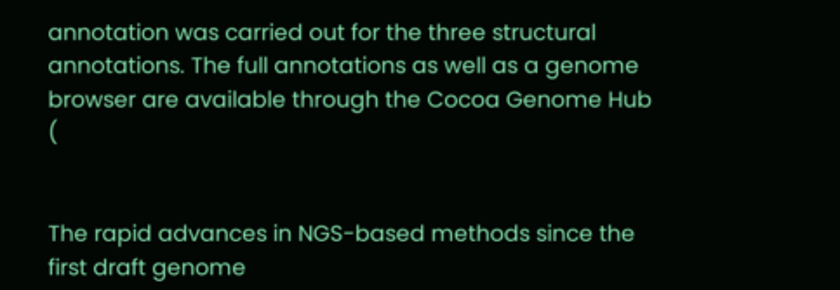annotation was carried out for the three structural annotations. The full annotations as well as a genome browser are available through the Cocoa Genome Hub (


The rapid advances in NGS-based methods since the first draft genome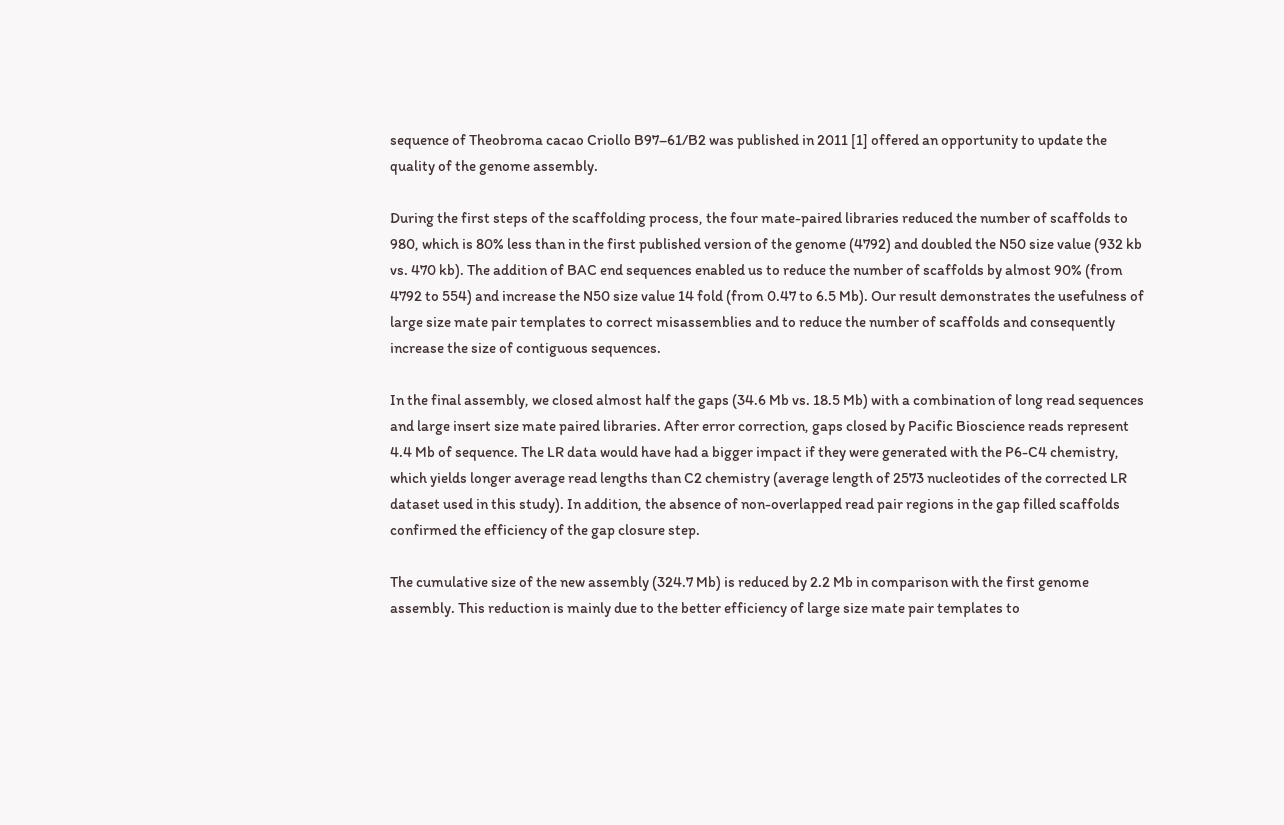sequence of Theobroma cacao Criollo B97–61/B2 was published in 2011 [1] offered an opportunity to update the quality of the genome assembly.

During the first steps of the scaffolding process, the four mate-paired libraries reduced the number of scaffolds to 980, which is 80% less than in the first published version of the genome (4792) and doubled the N50 size value (932 kb vs. 470 kb). The addition of BAC end sequences enabled us to reduce the number of scaffolds by almost 90% (from 4792 to 554) and increase the N50 size value 14 fold (from 0.47 to 6.5 Mb). Our result demonstrates the usefulness of large size mate pair templates to correct misassemblies and to reduce the number of scaffolds and consequently increase the size of contiguous sequences.

In the final assembly, we closed almost half the gaps (34.6 Mb vs. 18.5 Mb) with a combination of long read sequences and large insert size mate paired libraries. After error correction, gaps closed by Pacific Bioscience reads represent 4.4 Mb of sequence. The LR data would have had a bigger impact if they were generated with the P6-C4 chemistry, which yields longer average read lengths than C2 chemistry (average length of 2573 nucleotides of the corrected LR dataset used in this study). In addition, the absence of non-overlapped read pair regions in the gap filled scaffolds confirmed the efficiency of the gap closure step.

The cumulative size of the new assembly (324.7 Mb) is reduced by 2.2 Mb in comparison with the first genome assembly. This reduction is mainly due to the better efficiency of large size mate pair templates to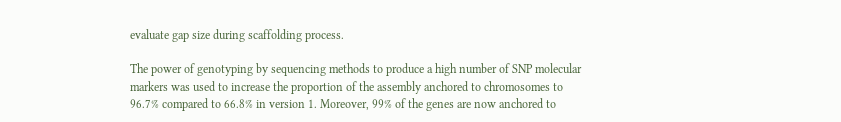evaluate gap size during scaffolding process.

The power of genotyping by sequencing methods to produce a high number of SNP molecular markers was used to increase the proportion of the assembly anchored to chromosomes to 96.7% compared to 66.8% in version 1. Moreover, 99% of the genes are now anchored to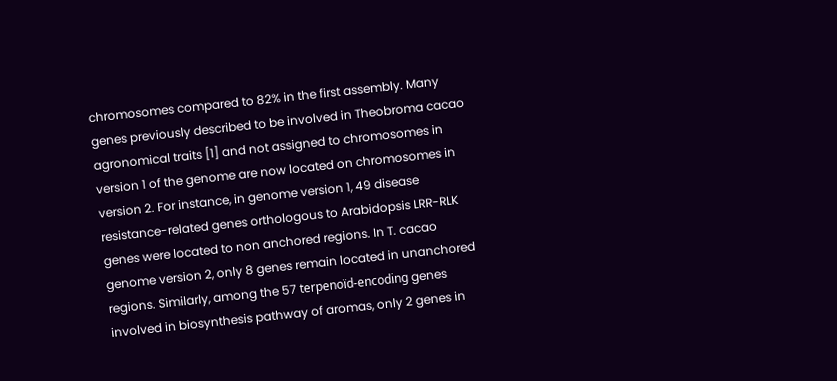chromosomes compared to 82% in the first assembly. Many genes previously described to be involved in Theobroma cacao agronomical traits [1] and not assigned to chromosomes in version 1 of the genome are now located on chromosomes in version 2. For instance, in genome version 1, 49 disease resistance-related genes orthologous to Arabidopsis LRR-RLK genes were located to non anchored regions. In T. cacao genome version 2, only 8 genes remain located in unanchored regions. Similarly, among the 57 terpenoïd-encoding genes involved in biosynthesis pathway of aromas, only 2 genes in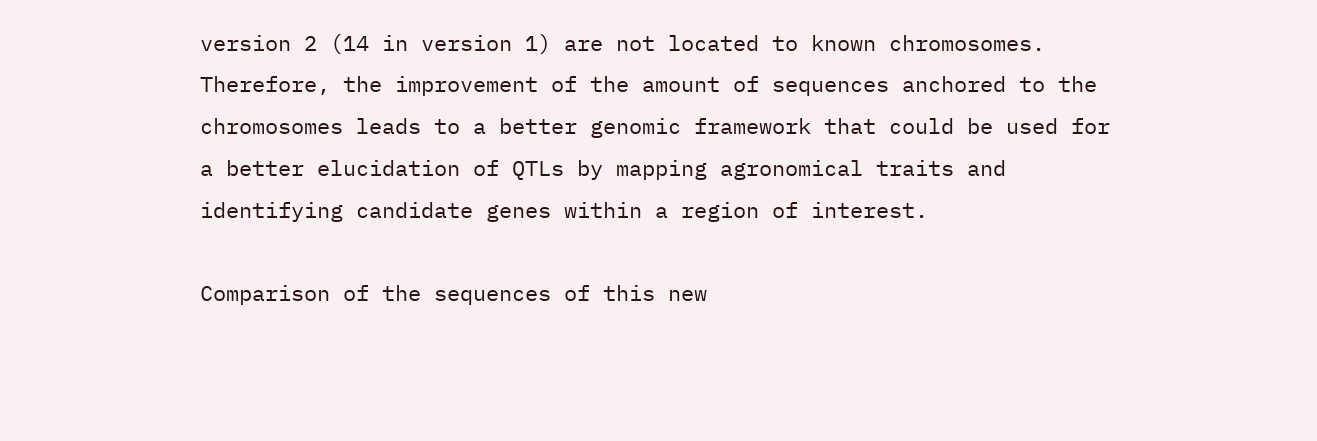version 2 (14 in version 1) are not located to known chromosomes. Therefore, the improvement of the amount of sequences anchored to the chromosomes leads to a better genomic framework that could be used for a better elucidation of QTLs by mapping agronomical traits and identifying candidate genes within a region of interest.

Comparison of the sequences of this new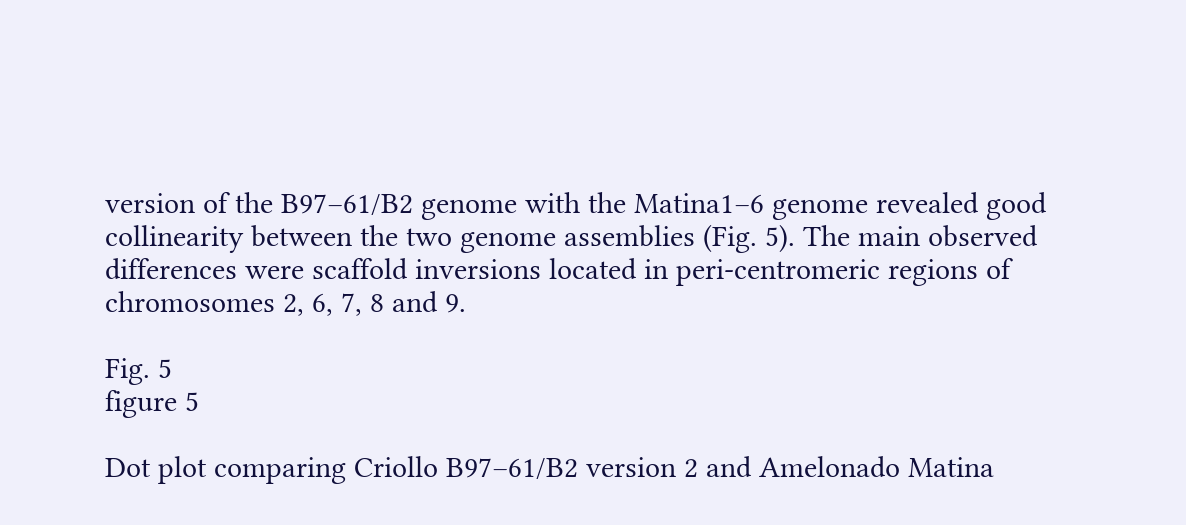version of the B97–61/B2 genome with the Matina1–6 genome revealed good collinearity between the two genome assemblies (Fig. 5). The main observed differences were scaffold inversions located in peri-centromeric regions of chromosomes 2, 6, 7, 8 and 9.

Fig. 5
figure 5

Dot plot comparing Criollo B97–61/B2 version 2 and Amelonado Matina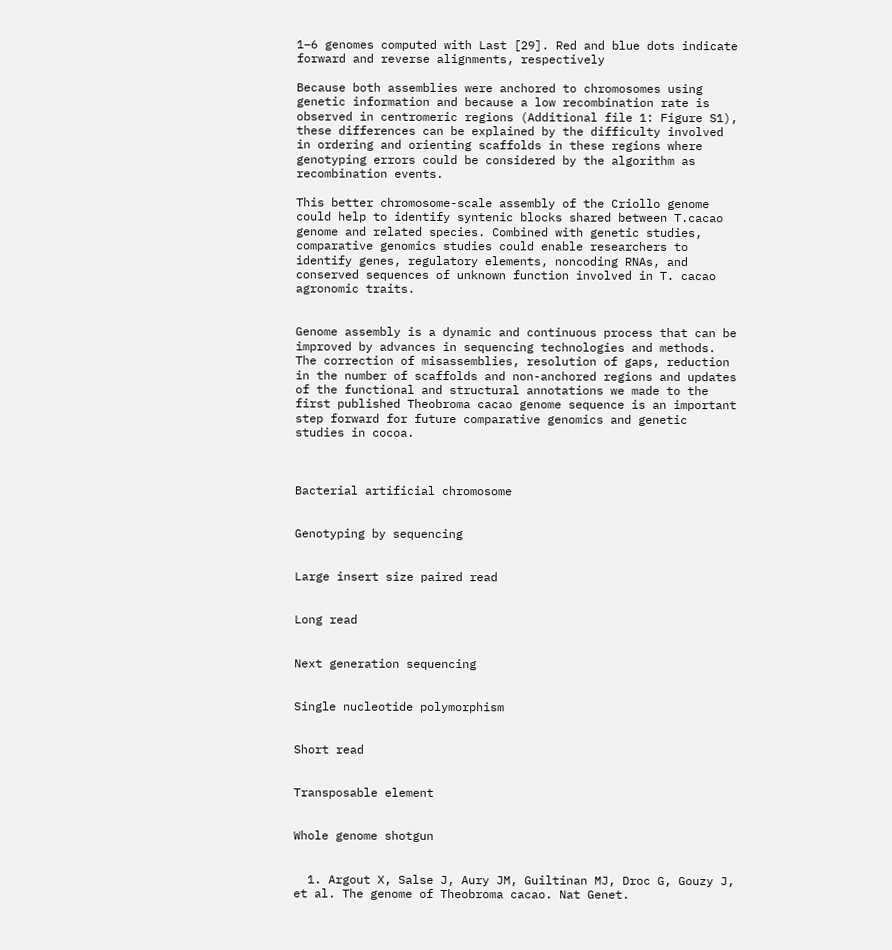1–6 genomes computed with Last [29]. Red and blue dots indicate forward and reverse alignments, respectively

Because both assemblies were anchored to chromosomes using genetic information and because a low recombination rate is observed in centromeric regions (Additional file 1: Figure S1), these differences can be explained by the difficulty involved in ordering and orienting scaffolds in these regions where genotyping errors could be considered by the algorithm as recombination events.

This better chromosome-scale assembly of the Criollo genome could help to identify syntenic blocks shared between T.cacao genome and related species. Combined with genetic studies, comparative genomics studies could enable researchers to identify genes, regulatory elements, noncoding RNAs, and conserved sequences of unknown function involved in T. cacao agronomic traits.


Genome assembly is a dynamic and continuous process that can be improved by advances in sequencing technologies and methods. The correction of misassemblies, resolution of gaps, reduction in the number of scaffolds and non-anchored regions and updates of the functional and structural annotations we made to the first published Theobroma cacao genome sequence is an important step forward for future comparative genomics and genetic studies in cocoa.



Bacterial artificial chromosome


Genotyping by sequencing


Large insert size paired read


Long read


Next generation sequencing


Single nucleotide polymorphism


Short read


Transposable element


Whole genome shotgun


  1. Argout X, Salse J, Aury JM, Guiltinan MJ, Droc G, Gouzy J, et al. The genome of Theobroma cacao. Nat Genet.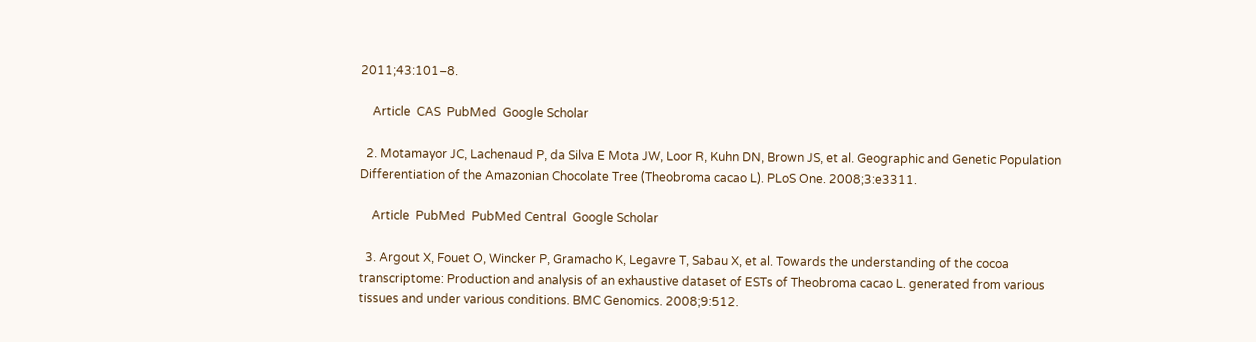2011;43:101–8.

    Article  CAS  PubMed  Google Scholar

  2. Motamayor JC, Lachenaud P, da Silva E Mota JW, Loor R, Kuhn DN, Brown JS, et al. Geographic and Genetic Population Differentiation of the Amazonian Chocolate Tree (Theobroma cacao L). PLoS One. 2008;3:e3311.

    Article  PubMed  PubMed Central  Google Scholar

  3. Argout X, Fouet O, Wincker P, Gramacho K, Legavre T, Sabau X, et al. Towards the understanding of the cocoa transcriptome: Production and analysis of an exhaustive dataset of ESTs of Theobroma cacao L. generated from various tissues and under various conditions. BMC Genomics. 2008;9:512.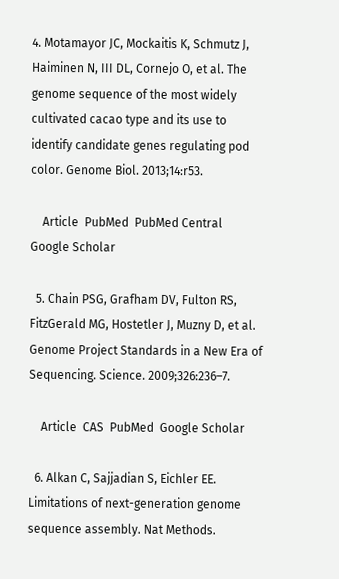4. Motamayor JC, Mockaitis K, Schmutz J, Haiminen N, III DL, Cornejo O, et al. The genome sequence of the most widely cultivated cacao type and its use to identify candidate genes regulating pod color. Genome Biol. 2013;14:r53.

    Article  PubMed  PubMed Central  Google Scholar

  5. Chain PSG, Grafham DV, Fulton RS, FitzGerald MG, Hostetler J, Muzny D, et al. Genome Project Standards in a New Era of Sequencing. Science. 2009;326:236–7.

    Article  CAS  PubMed  Google Scholar

  6. Alkan C, Sajjadian S, Eichler EE. Limitations of next-generation genome sequence assembly. Nat Methods.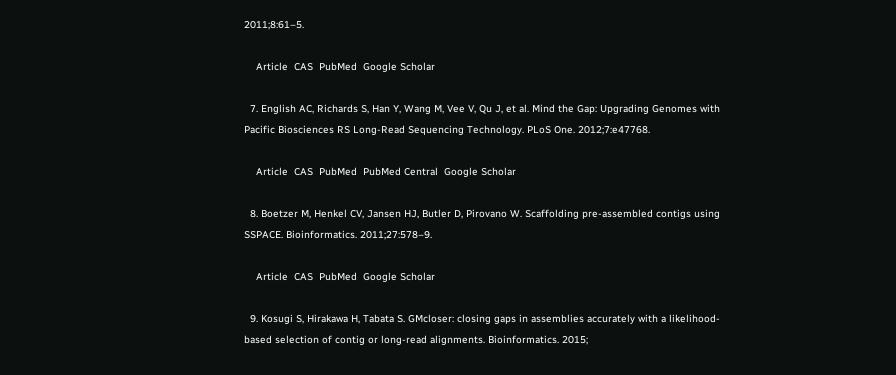2011;8:61–5.

    Article  CAS  PubMed  Google Scholar

  7. English AC, Richards S, Han Y, Wang M, Vee V, Qu J, et al. Mind the Gap: Upgrading Genomes with Pacific Biosciences RS Long-Read Sequencing Technology. PLoS One. 2012;7:e47768.

    Article  CAS  PubMed  PubMed Central  Google Scholar

  8. Boetzer M, Henkel CV, Jansen HJ, Butler D, Pirovano W. Scaffolding pre-assembled contigs using SSPACE. Bioinformatics. 2011;27:578–9.

    Article  CAS  PubMed  Google Scholar

  9. Kosugi S, Hirakawa H, Tabata S. GMcloser: closing gaps in assemblies accurately with a likelihood-based selection of contig or long-read alignments. Bioinformatics. 2015;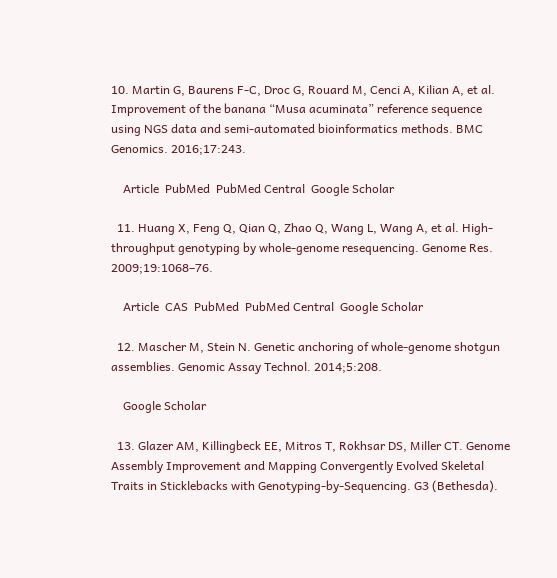10. Martin G, Baurens F-C, Droc G, Rouard M, Cenci A, Kilian A, et al. Improvement of the banana “Musa acuminata” reference sequence using NGS data and semi-automated bioinformatics methods. BMC Genomics. 2016;17:243.

    Article  PubMed  PubMed Central  Google Scholar

  11. Huang X, Feng Q, Qian Q, Zhao Q, Wang L, Wang A, et al. High-throughput genotyping by whole-genome resequencing. Genome Res. 2009;19:1068–76.

    Article  CAS  PubMed  PubMed Central  Google Scholar

  12. Mascher M, Stein N. Genetic anchoring of whole-genome shotgun assemblies. Genomic Assay Technol. 2014;5:208.

    Google Scholar

  13. Glazer AM, Killingbeck EE, Mitros T, Rokhsar DS, Miller CT. Genome Assembly Improvement and Mapping Convergently Evolved Skeletal Traits in Sticklebacks with Genotyping-by-Sequencing. G3 (Bethesda).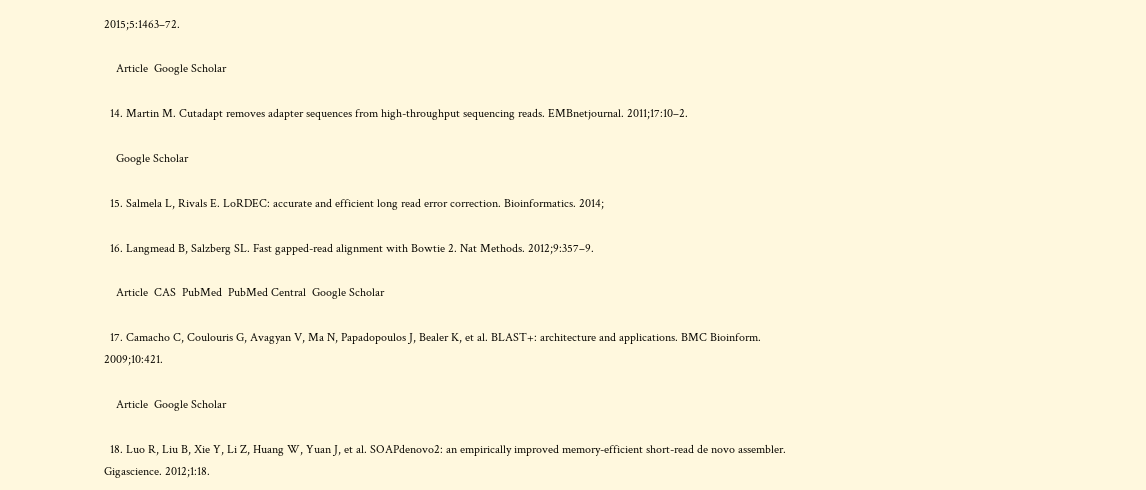2015;5:1463–72.

    Article  Google Scholar

  14. Martin M. Cutadapt removes adapter sequences from high-throughput sequencing reads. EMBnetjournal. 2011;17:10–2.

    Google Scholar

  15. Salmela L, Rivals E. LoRDEC: accurate and efficient long read error correction. Bioinformatics. 2014;

  16. Langmead B, Salzberg SL. Fast gapped-read alignment with Bowtie 2. Nat Methods. 2012;9:357–9.

    Article  CAS  PubMed  PubMed Central  Google Scholar

  17. Camacho C, Coulouris G, Avagyan V, Ma N, Papadopoulos J, Bealer K, et al. BLAST+: architecture and applications. BMC Bioinform. 2009;10:421.

    Article  Google Scholar

  18. Luo R, Liu B, Xie Y, Li Z, Huang W, Yuan J, et al. SOAPdenovo2: an empirically improved memory-efficient short-read de novo assembler. Gigascience. 2012;1:18.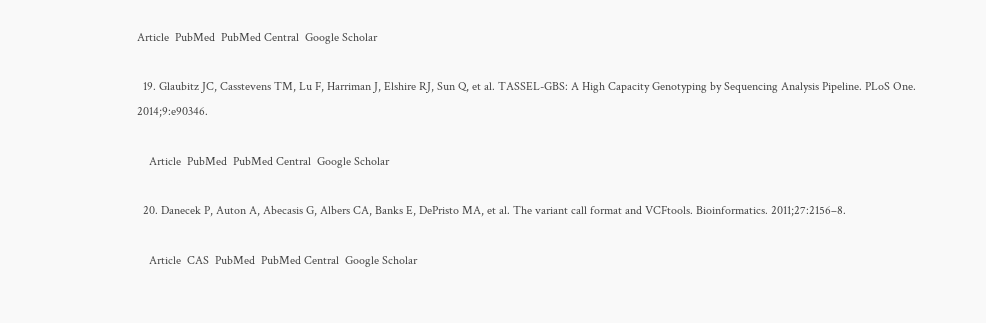Article  PubMed  PubMed Central  Google Scholar

  19. Glaubitz JC, Casstevens TM, Lu F, Harriman J, Elshire RJ, Sun Q, et al. TASSEL-GBS: A High Capacity Genotyping by Sequencing Analysis Pipeline. PLoS One. 2014;9:e90346.

    Article  PubMed  PubMed Central  Google Scholar

  20. Danecek P, Auton A, Abecasis G, Albers CA, Banks E, DePristo MA, et al. The variant call format and VCFtools. Bioinformatics. 2011;27:2156–8.

    Article  CAS  PubMed  PubMed Central  Google Scholar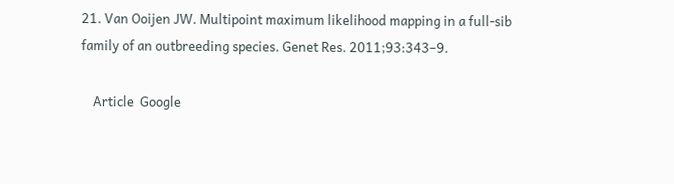21. Van Ooijen JW. Multipoint maximum likelihood mapping in a full-sib family of an outbreeding species. Genet Res. 2011;93:343–9.

    Article  Google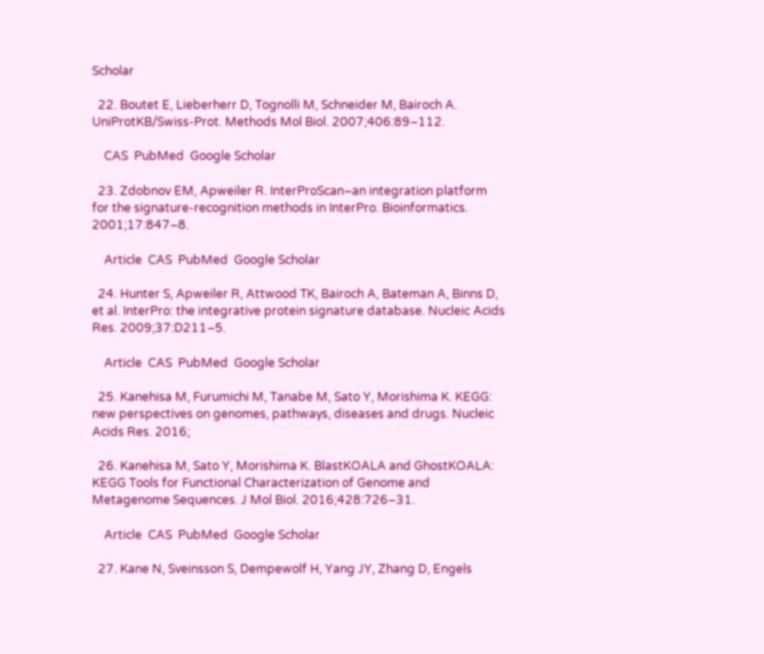Scholar

  22. Boutet E, Lieberherr D, Tognolli M, Schneider M, Bairoch A. UniProtKB/Swiss-Prot. Methods Mol Biol. 2007;406:89–112.

    CAS  PubMed  Google Scholar

  23. Zdobnov EM, Apweiler R. InterProScan–an integration platform for the signature-recognition methods in InterPro. Bioinformatics. 2001;17:847–8.

    Article  CAS  PubMed  Google Scholar

  24. Hunter S, Apweiler R, Attwood TK, Bairoch A, Bateman A, Binns D, et al. InterPro: the integrative protein signature database. Nucleic Acids Res. 2009;37:D211–5.

    Article  CAS  PubMed  Google Scholar

  25. Kanehisa M, Furumichi M, Tanabe M, Sato Y, Morishima K. KEGG: new perspectives on genomes, pathways, diseases and drugs. Nucleic Acids Res. 2016;

  26. Kanehisa M, Sato Y, Morishima K. BlastKOALA and GhostKOALA: KEGG Tools for Functional Characterization of Genome and Metagenome Sequences. J Mol Biol. 2016;428:726–31.

    Article  CAS  PubMed  Google Scholar

  27. Kane N, Sveinsson S, Dempewolf H, Yang JY, Zhang D, Engels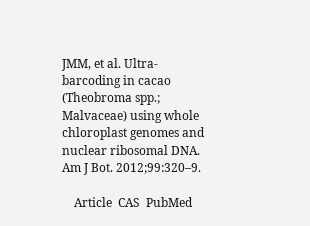JMM, et al. Ultra-barcoding in cacao (Theobroma spp.; Malvaceae) using whole chloroplast genomes and nuclear ribosomal DNA. Am J Bot. 2012;99:320–9.

    Article  CAS  PubMed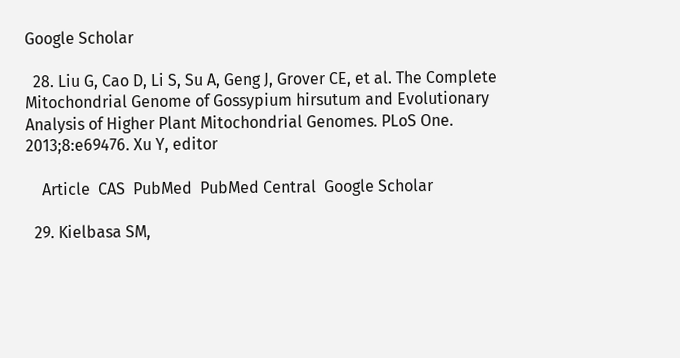Google Scholar

  28. Liu G, Cao D, Li S, Su A, Geng J, Grover CE, et al. The Complete Mitochondrial Genome of Gossypium hirsutum and Evolutionary Analysis of Higher Plant Mitochondrial Genomes. PLoS One. 2013;8:e69476. Xu Y, editor

    Article  CAS  PubMed  PubMed Central  Google Scholar

  29. Kielbasa SM,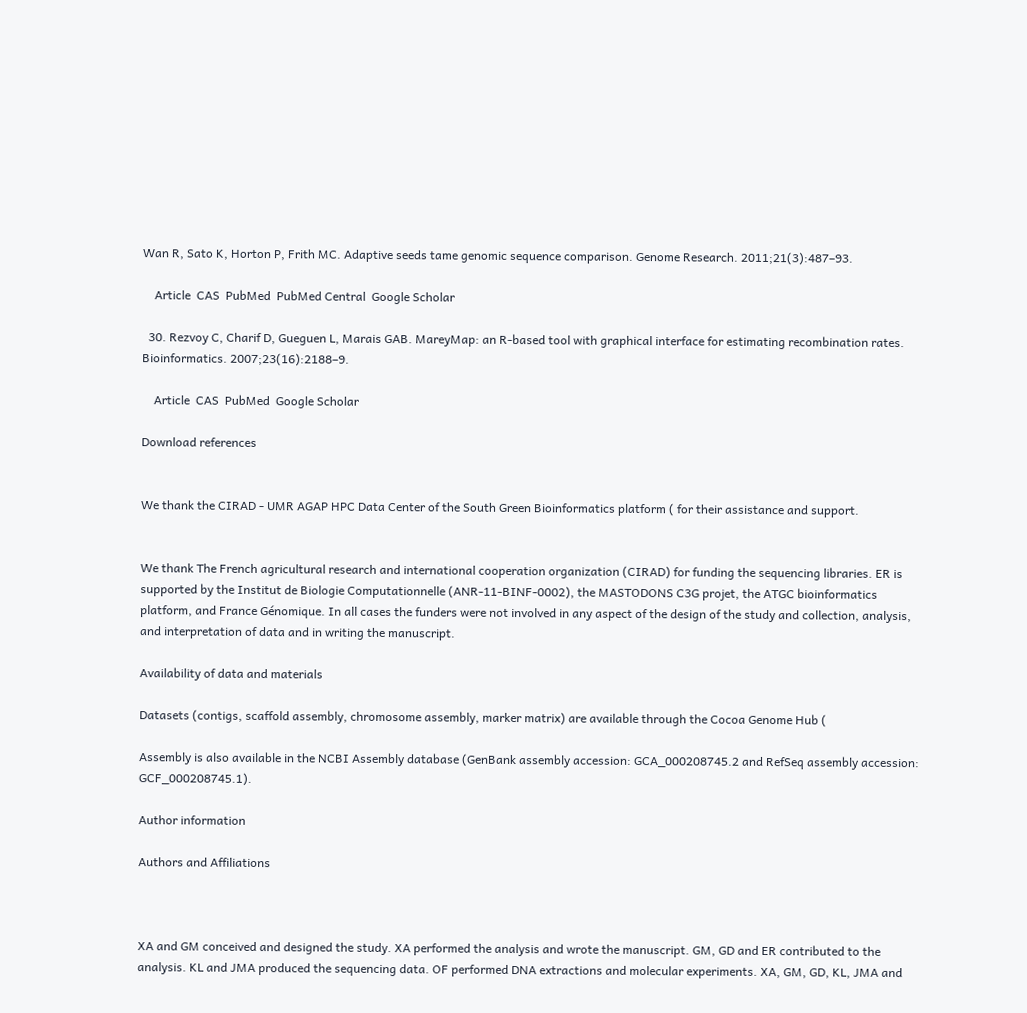Wan R, Sato K, Horton P, Frith MC. Adaptive seeds tame genomic sequence comparison. Genome Research. 2011;21(3):487–93.

    Article  CAS  PubMed  PubMed Central  Google Scholar

  30. Rezvoy C, Charif D, Gueguen L, Marais GAB. MareyMap: an R-based tool with graphical interface for estimating recombination rates. Bioinformatics. 2007;23(16):2188–9.

    Article  CAS  PubMed  Google Scholar

Download references


We thank the CIRAD - UMR AGAP HPC Data Center of the South Green Bioinformatics platform ( for their assistance and support.


We thank The French agricultural research and international cooperation organization (CIRAD) for funding the sequencing libraries. ER is supported by the Institut de Biologie Computationnelle (ANR-11-BINF-0002), the MASTODONS C3G projet, the ATGC bioinformatics platform, and France Génomique. In all cases the funders were not involved in any aspect of the design of the study and collection, analysis, and interpretation of data and in writing the manuscript.

Availability of data and materials

Datasets (contigs, scaffold assembly, chromosome assembly, marker matrix) are available through the Cocoa Genome Hub (

Assembly is also available in the NCBI Assembly database (GenBank assembly accession: GCA_000208745.2 and RefSeq assembly accession: GCF_000208745.1).

Author information

Authors and Affiliations



XA and GM conceived and designed the study. XA performed the analysis and wrote the manuscript. GM, GD and ER contributed to the analysis. KL and JMA produced the sequencing data. OF performed DNA extractions and molecular experiments. XA, GM, GD, KL, JMA and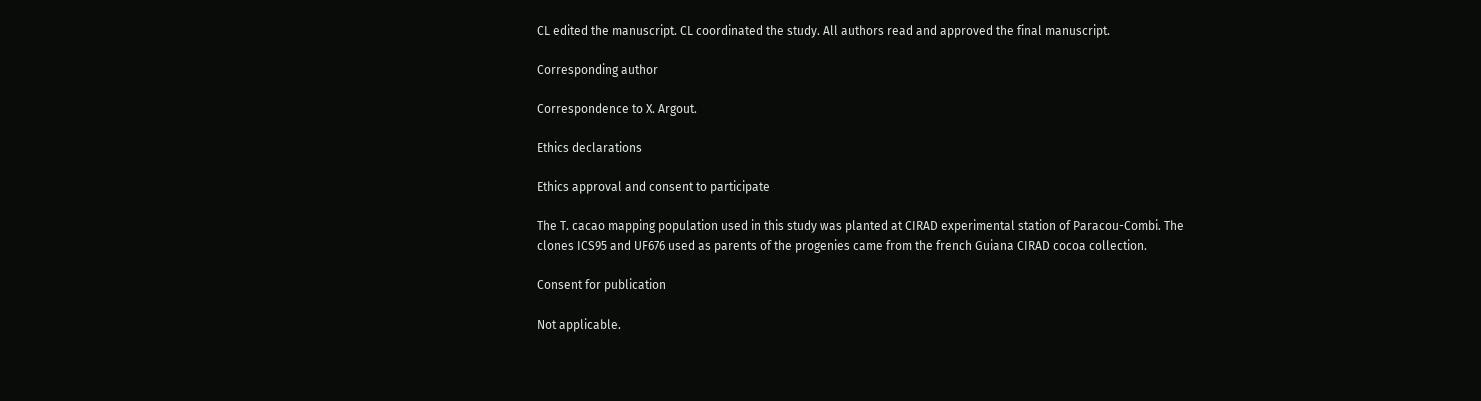CL edited the manuscript. CL coordinated the study. All authors read and approved the final manuscript.

Corresponding author

Correspondence to X. Argout.

Ethics declarations

Ethics approval and consent to participate

The T. cacao mapping population used in this study was planted at CIRAD experimental station of Paracou-Combi. The clones ICS95 and UF676 used as parents of the progenies came from the french Guiana CIRAD cocoa collection.

Consent for publication

Not applicable.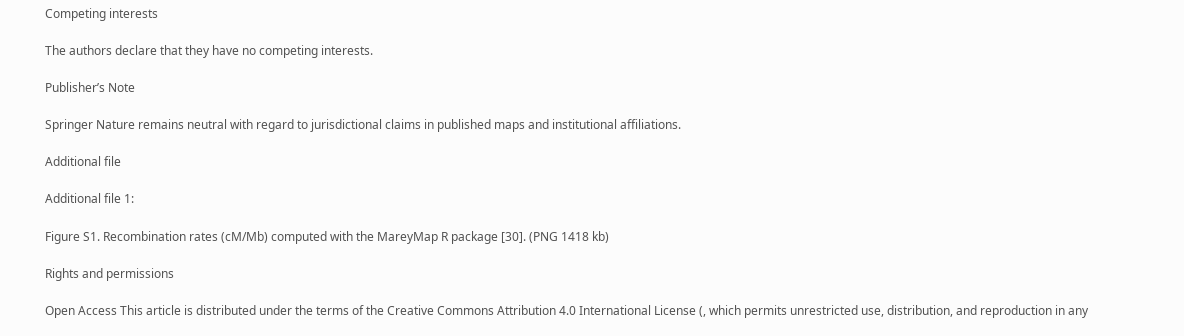Competing interests

The authors declare that they have no competing interests.

Publisher’s Note

Springer Nature remains neutral with regard to jurisdictional claims in published maps and institutional affiliations.

Additional file

Additional file 1:

Figure S1. Recombination rates (cM/Mb) computed with the MareyMap R package [30]. (PNG 1418 kb)

Rights and permissions

Open Access This article is distributed under the terms of the Creative Commons Attribution 4.0 International License (, which permits unrestricted use, distribution, and reproduction in any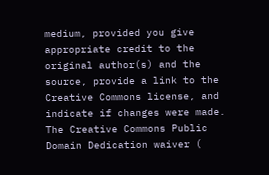medium, provided you give appropriate credit to the original author(s) and the source, provide a link to the Creative Commons license, and indicate if changes were made. The Creative Commons Public Domain Dedication waiver (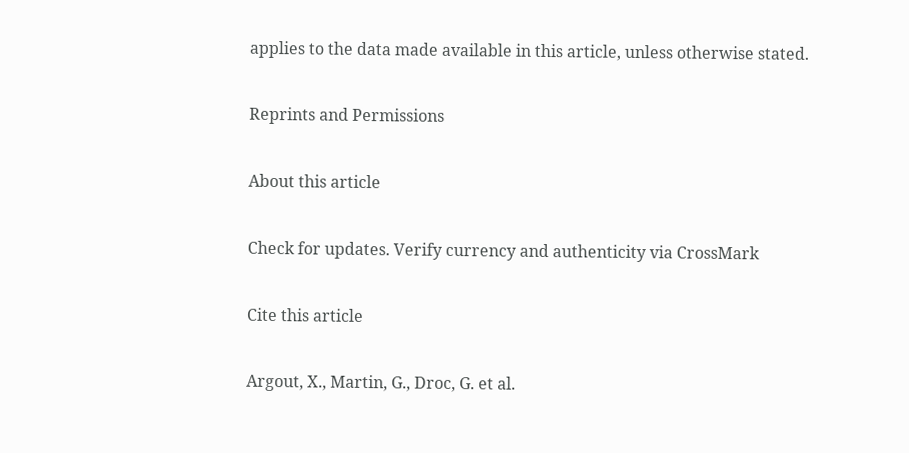applies to the data made available in this article, unless otherwise stated.

Reprints and Permissions

About this article

Check for updates. Verify currency and authenticity via CrossMark

Cite this article

Argout, X., Martin, G., Droc, G. et al.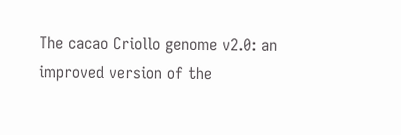The cacao Criollo genome v2.0: an improved version of the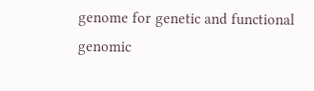genome for genetic and functional genomic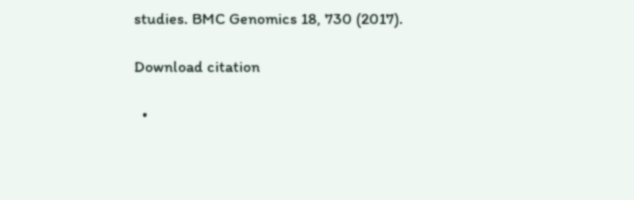studies. BMC Genomics 18, 730 (2017).

Download citation

  •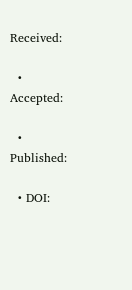Received:

  • Accepted:

  • Published:

  • DOI: